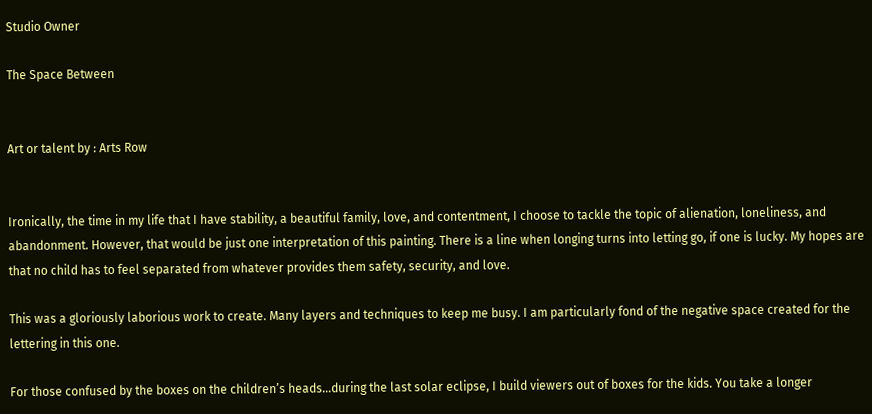Studio Owner

The Space Between


Art or talent by : Arts Row


Ironically, the time in my life that I have stability, a beautiful family, love, and contentment, I choose to tackle the topic of alienation, loneliness, and abandonment. However, that would be just one interpretation of this painting. There is a line when longing turns into letting go, if one is lucky. My hopes are that no child has to feel separated from whatever provides them safety, security, and love.

This was a gloriously laborious work to create. Many layers and techniques to keep me busy. I am particularly fond of the negative space created for the lettering in this one.

For those confused by the boxes on the children’s heads…during the last solar eclipse, I build viewers out of boxes for the kids. You take a longer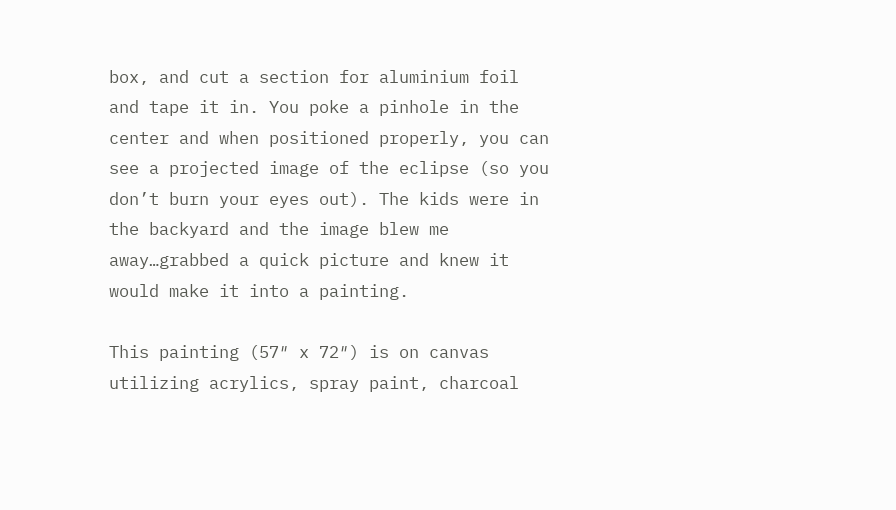box, and cut a section for aluminium foil and tape it in. You poke a pinhole in the center and when positioned properly, you can see a projected image of the eclipse (so you don’t burn your eyes out). The kids were in the backyard and the image blew me away…grabbed a quick picture and knew it would make it into a painting.

This painting (57″ x 72″) is on canvas utilizing acrylics, spray paint, charcoal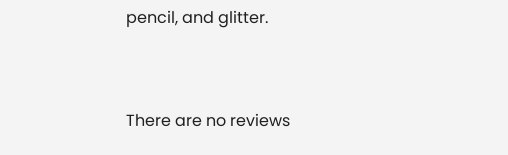pencil, and glitter.


There are no reviews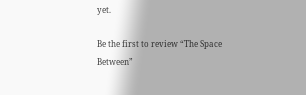yet.

Be the first to review “The Space Between”